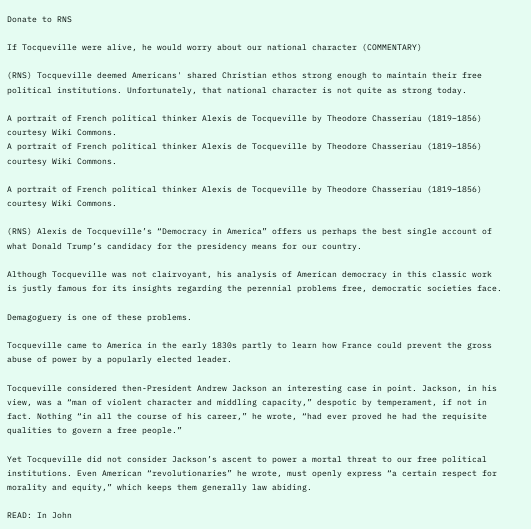Donate to RNS

If Tocqueville were alive, he would worry about our national character (COMMENTARY)

(RNS) Tocqueville deemed Americans' shared Christian ethos strong enough to maintain their free political institutions. Unfortunately, that national character is not quite as strong today.

A portrait of French political thinker Alexis de Tocqueville by Theodore Chasseriau (1819–1856) courtesy Wiki Commons.
A portrait of French political thinker Alexis de Tocqueville by Theodore Chasseriau (1819–1856) courtesy Wiki Commons.

A portrait of French political thinker Alexis de Tocqueville by Theodore Chasseriau (1819–1856) courtesy Wiki Commons.

(RNS) Alexis de Tocqueville’s “Democracy in America” offers us perhaps the best single account of what Donald Trump’s candidacy for the presidency means for our country.

Although Tocqueville was not clairvoyant, his analysis of American democracy in this classic work is justly famous for its insights regarding the perennial problems free, democratic societies face.

Demagoguery is one of these problems.

Tocqueville came to America in the early 1830s partly to learn how France could prevent the gross abuse of power by a popularly elected leader.

Tocqueville considered then-President Andrew Jackson an interesting case in point. Jackson, in his view, was a “man of violent character and middling capacity,” despotic by temperament, if not in fact. Nothing “in all the course of his career,” he wrote, “had ever proved he had the requisite qualities to govern a free people.”

Yet Tocqueville did not consider Jackson’s ascent to power a mortal threat to our free political institutions. Even American “revolutionaries” he wrote, must openly express “a certain respect for morality and equity,” which keeps them generally law abiding.

READ: In John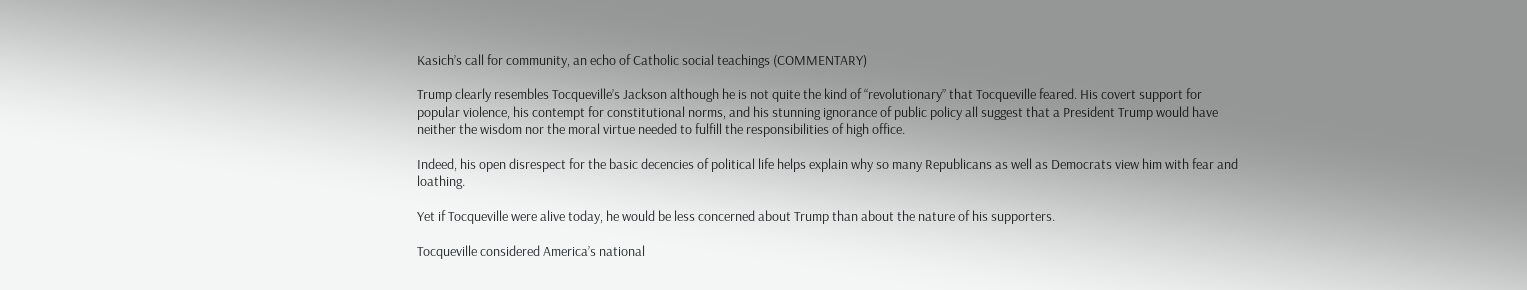Kasich’s call for community, an echo of Catholic social teachings (COMMENTARY)

Trump clearly resembles Tocqueville’s Jackson although he is not quite the kind of “revolutionary” that Tocqueville feared. His covert support for popular violence, his contempt for constitutional norms, and his stunning ignorance of public policy all suggest that a President Trump would have neither the wisdom nor the moral virtue needed to fulfill the responsibilities of high office.

Indeed, his open disrespect for the basic decencies of political life helps explain why so many Republicans as well as Democrats view him with fear and loathing.

Yet if Tocqueville were alive today, he would be less concerned about Trump than about the nature of his supporters.

Tocqueville considered America’s national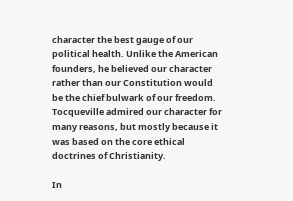character the best gauge of our political health. Unlike the American founders, he believed our character rather than our Constitution would be the chief bulwark of our freedom. Tocqueville admired our character for many reasons, but mostly because it was based on the core ethical doctrines of Christianity.

In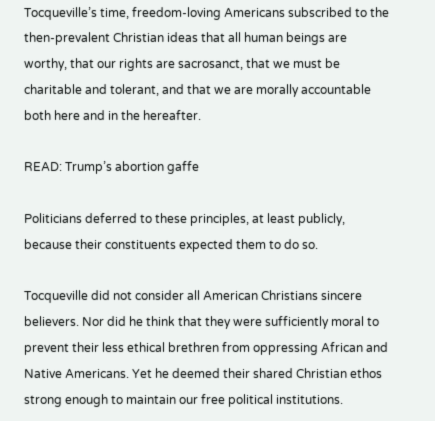Tocqueville’s time, freedom-loving Americans subscribed to the then-prevalent Christian ideas that all human beings are worthy, that our rights are sacrosanct, that we must be charitable and tolerant, and that we are morally accountable both here and in the hereafter.

READ: Trump’s abortion gaffe

Politicians deferred to these principles, at least publicly, because their constituents expected them to do so.

Tocqueville did not consider all American Christians sincere believers. Nor did he think that they were sufficiently moral to prevent their less ethical brethren from oppressing African and Native Americans. Yet he deemed their shared Christian ethos strong enough to maintain our free political institutions.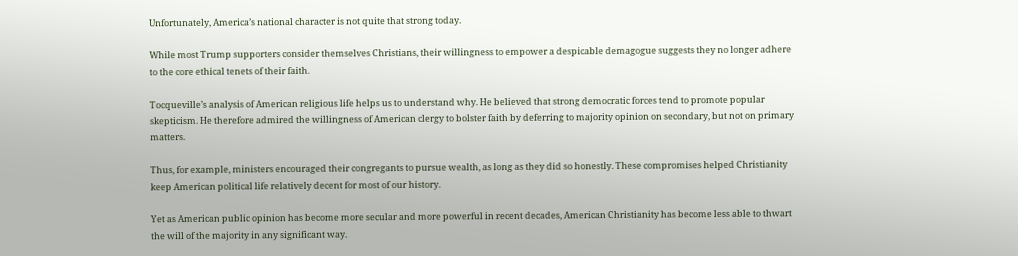Unfortunately, America’s national character is not quite that strong today.

While most Trump supporters consider themselves Christians, their willingness to empower a despicable demagogue suggests they no longer adhere to the core ethical tenets of their faith.

Tocqueville’s analysis of American religious life helps us to understand why. He believed that strong democratic forces tend to promote popular skepticism. He therefore admired the willingness of American clergy to bolster faith by deferring to majority opinion on secondary, but not on primary matters.

Thus, for example, ministers encouraged their congregants to pursue wealth, as long as they did so honestly. These compromises helped Christianity keep American political life relatively decent for most of our history.

Yet as American public opinion has become more secular and more powerful in recent decades, American Christianity has become less able to thwart the will of the majority in any significant way.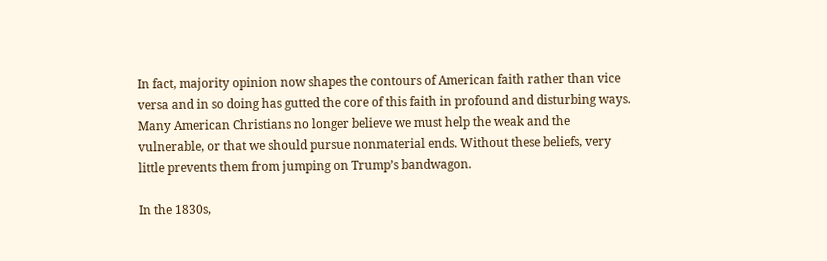In fact, majority opinion now shapes the contours of American faith rather than vice versa and in so doing has gutted the core of this faith in profound and disturbing ways. Many American Christians no longer believe we must help the weak and the vulnerable, or that we should pursue nonmaterial ends. Without these beliefs, very little prevents them from jumping on Trump’s bandwagon.

In the 1830s,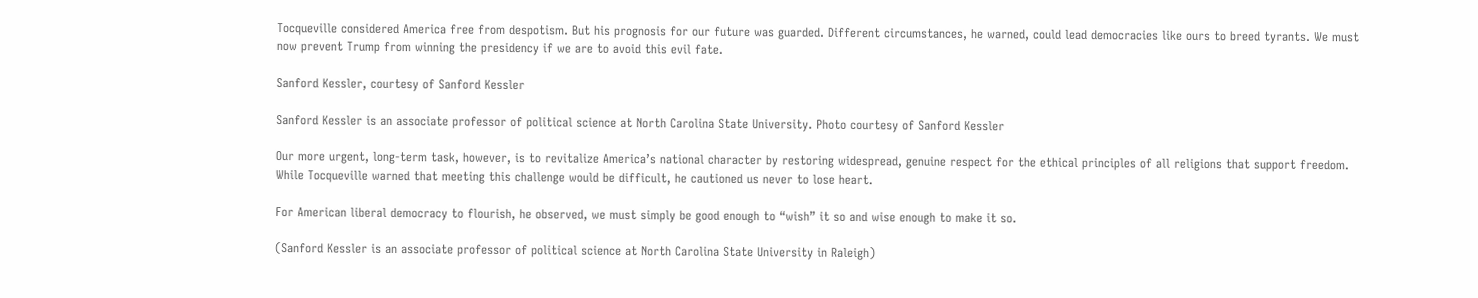Tocqueville considered America free from despotism. But his prognosis for our future was guarded. Different circumstances, he warned, could lead democracies like ours to breed tyrants. We must now prevent Trump from winning the presidency if we are to avoid this evil fate.

Sanford Kessler, courtesy of Sanford Kessler

Sanford Kessler is an associate professor of political science at North Carolina State University. Photo courtesy of Sanford Kessler

Our more urgent, long-term task, however, is to revitalize America’s national character by restoring widespread, genuine respect for the ethical principles of all religions that support freedom. While Tocqueville warned that meeting this challenge would be difficult, he cautioned us never to lose heart.

For American liberal democracy to flourish, he observed, we must simply be good enough to “wish” it so and wise enough to make it so.

(Sanford Kessler is an associate professor of political science at North Carolina State University in Raleigh)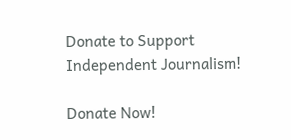Donate to Support Independent Journalism!

Donate Now!